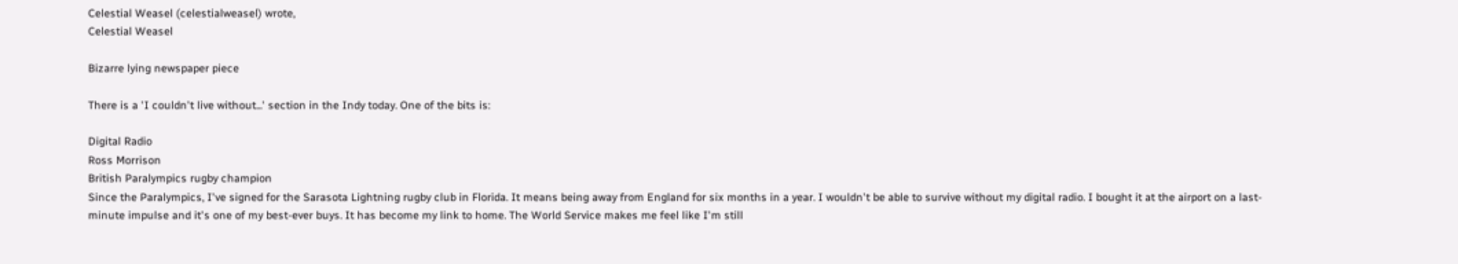Celestial Weasel (celestialweasel) wrote,
Celestial Weasel

Bizarre lying newspaper piece

There is a 'I couldn't live without...' section in the Indy today. One of the bits is:

Digital Radio
Ross Morrison
British Paralympics rugby champion
Since the Paralympics, I've signed for the Sarasota Lightning rugby club in Florida. It means being away from England for six months in a year. I wouldn't be able to survive without my digital radio. I bought it at the airport on a last-minute impulse and it's one of my best-ever buys. It has become my link to home. The World Service makes me feel like I'm still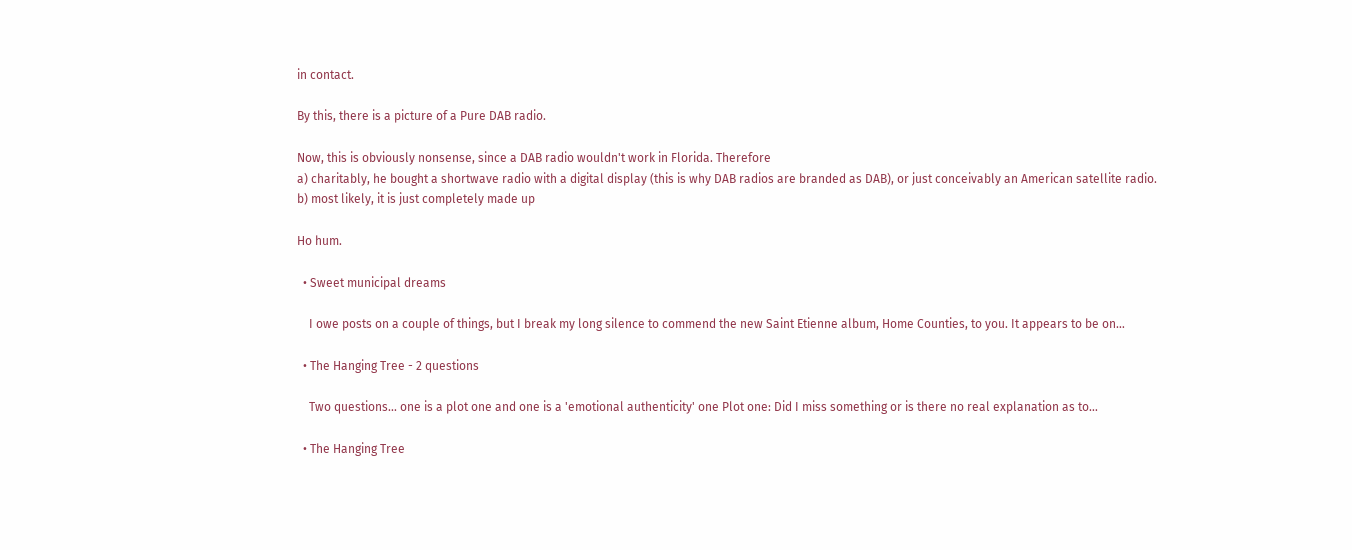in contact.

By this, there is a picture of a Pure DAB radio.

Now, this is obviously nonsense, since a DAB radio wouldn't work in Florida. Therefore
a) charitably, he bought a shortwave radio with a digital display (this is why DAB radios are branded as DAB), or just conceivably an American satellite radio.
b) most likely, it is just completely made up

Ho hum.

  • Sweet municipal dreams

    I owe posts on a couple of things, but I break my long silence to commend the new Saint Etienne album, Home Counties, to you. It appears to be on…

  • The Hanging Tree - 2 questions

    Two questions... one is a plot one and one is a 'emotional authenticity' one Plot one: Did I miss something or is there no real explanation as to…

  • The Hanging Tree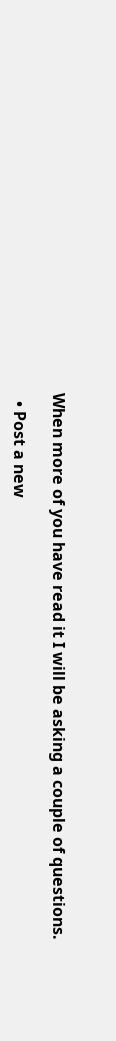When more of you have read it I will be asking a couple of questions.

  • Post a new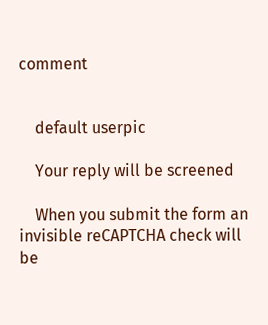comment


    default userpic

    Your reply will be screened

    When you submit the form an invisible reCAPTCHA check will be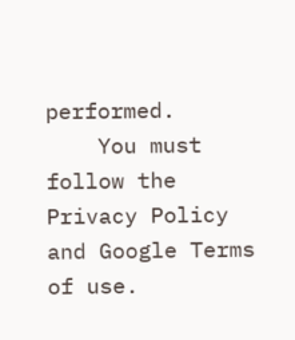performed.
    You must follow the Privacy Policy and Google Terms of use.